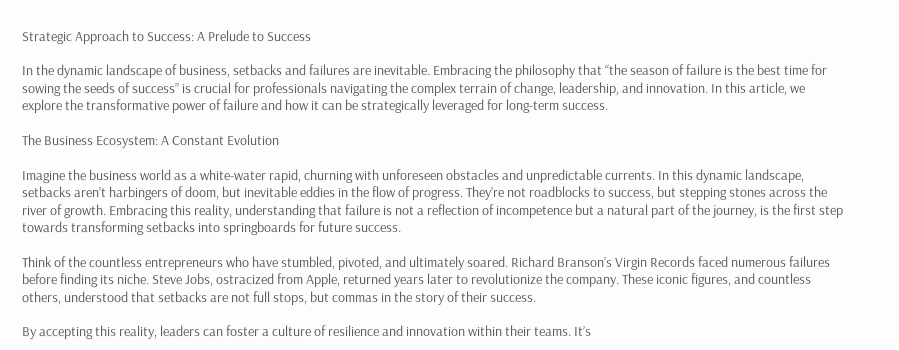Strategic Approach to Success: A Prelude to Success

In the dynamic landscape of business, setbacks and failures are inevitable. Embracing the philosophy that “the season of failure is the best time for sowing the seeds of success” is crucial for professionals navigating the complex terrain of change, leadership, and innovation. In this article, we explore the transformative power of failure and how it can be strategically leveraged for long-term success.

The Business Ecosystem: A Constant Evolution

Imagine the business world as a white-water rapid, churning with unforeseen obstacles and unpredictable currents. In this dynamic landscape, setbacks aren’t harbingers of doom, but inevitable eddies in the flow of progress. They’re not roadblocks to success, but stepping stones across the river of growth. Embracing this reality, understanding that failure is not a reflection of incompetence but a natural part of the journey, is the first step towards transforming setbacks into springboards for future success.

Think of the countless entrepreneurs who have stumbled, pivoted, and ultimately soared. Richard Branson’s Virgin Records faced numerous failures before finding its niche. Steve Jobs, ostracized from Apple, returned years later to revolutionize the company. These iconic figures, and countless others, understood that setbacks are not full stops, but commas in the story of their success.

By accepting this reality, leaders can foster a culture of resilience and innovation within their teams. It’s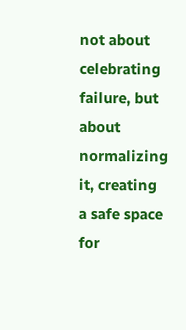not about celebrating failure, but about normalizing it, creating a safe space for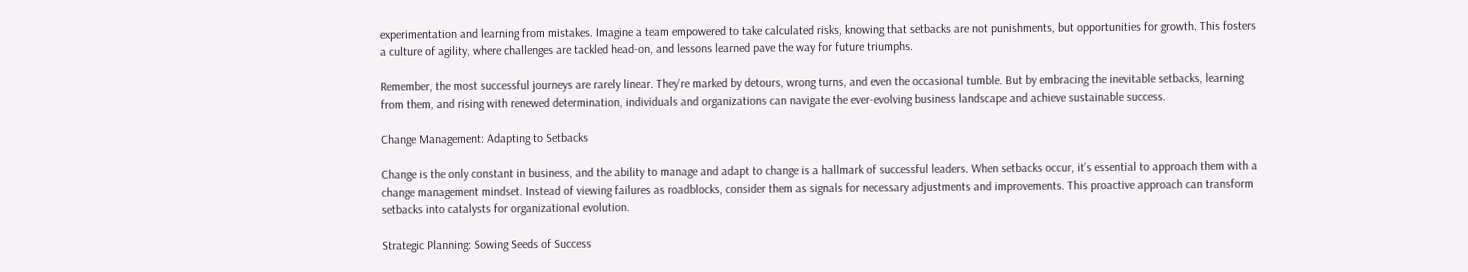experimentation and learning from mistakes. Imagine a team empowered to take calculated risks, knowing that setbacks are not punishments, but opportunities for growth. This fosters a culture of agility, where challenges are tackled head-on, and lessons learned pave the way for future triumphs.

Remember, the most successful journeys are rarely linear. They’re marked by detours, wrong turns, and even the occasional tumble. But by embracing the inevitable setbacks, learning from them, and rising with renewed determination, individuals and organizations can navigate the ever-evolving business landscape and achieve sustainable success.

Change Management: Adapting to Setbacks

Change is the only constant in business, and the ability to manage and adapt to change is a hallmark of successful leaders. When setbacks occur, it’s essential to approach them with a change management mindset. Instead of viewing failures as roadblocks, consider them as signals for necessary adjustments and improvements. This proactive approach can transform setbacks into catalysts for organizational evolution.

Strategic Planning: Sowing Seeds of Success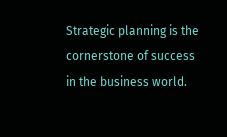Strategic planning is the cornerstone of success in the business world.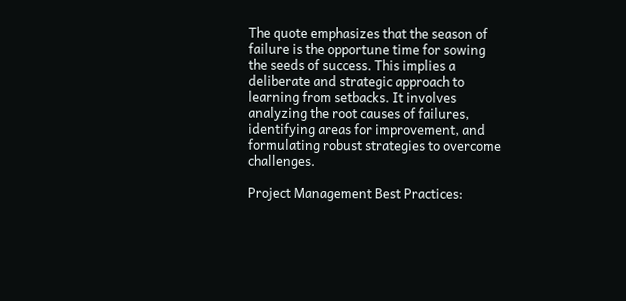The quote emphasizes that the season of failure is the opportune time for sowing the seeds of success. This implies a deliberate and strategic approach to learning from setbacks. It involves analyzing the root causes of failures, identifying areas for improvement, and formulating robust strategies to overcome challenges.

Project Management Best Practices: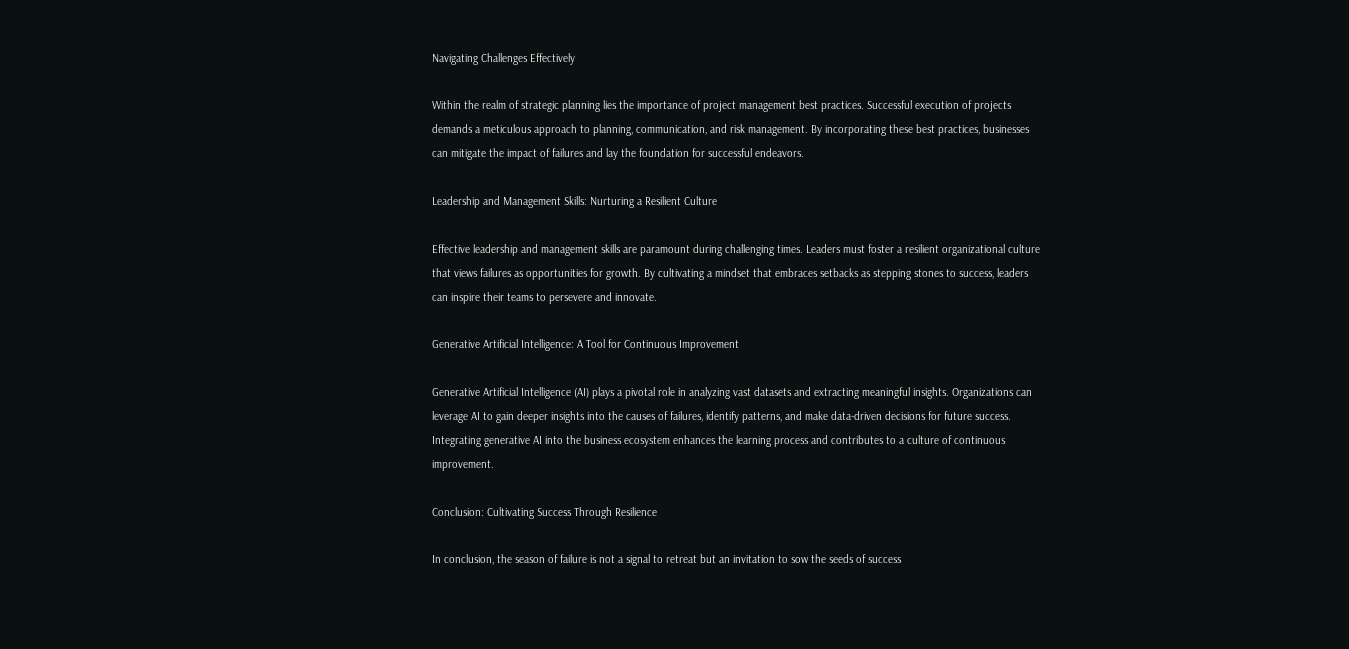Navigating Challenges Effectively

Within the realm of strategic planning lies the importance of project management best practices. Successful execution of projects demands a meticulous approach to planning, communication, and risk management. By incorporating these best practices, businesses can mitigate the impact of failures and lay the foundation for successful endeavors.

Leadership and Management Skills: Nurturing a Resilient Culture

Effective leadership and management skills are paramount during challenging times. Leaders must foster a resilient organizational culture that views failures as opportunities for growth. By cultivating a mindset that embraces setbacks as stepping stones to success, leaders can inspire their teams to persevere and innovate.

Generative Artificial Intelligence: A Tool for Continuous Improvement

Generative Artificial Intelligence (AI) plays a pivotal role in analyzing vast datasets and extracting meaningful insights. Organizations can leverage AI to gain deeper insights into the causes of failures, identify patterns, and make data-driven decisions for future success. Integrating generative AI into the business ecosystem enhances the learning process and contributes to a culture of continuous improvement.

Conclusion: Cultivating Success Through Resilience

In conclusion, the season of failure is not a signal to retreat but an invitation to sow the seeds of success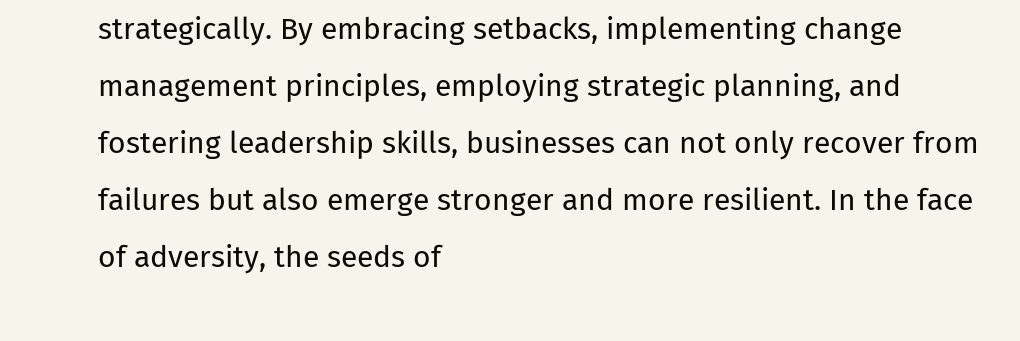strategically. By embracing setbacks, implementing change management principles, employing strategic planning, and fostering leadership skills, businesses can not only recover from failures but also emerge stronger and more resilient. In the face of adversity, the seeds of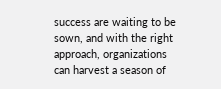success are waiting to be sown, and with the right approach, organizations can harvest a season of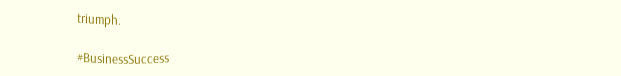triumph.

#BusinessSuccess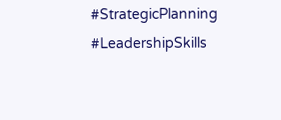#StrategicPlanning #LeadershipSkills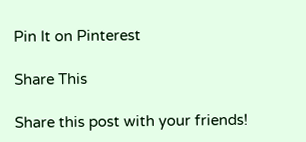Pin It on Pinterest

Share This

Share this post with your friends!